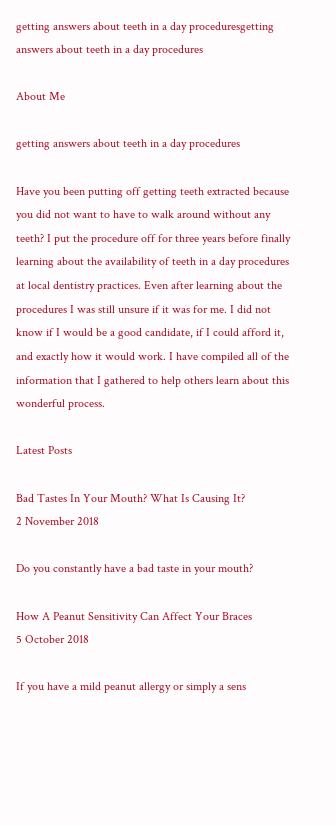getting answers about teeth in a day proceduresgetting answers about teeth in a day procedures

About Me

getting answers about teeth in a day procedures

Have you been putting off getting teeth extracted because you did not want to have to walk around without any teeth? I put the procedure off for three years before finally learning about the availability of teeth in a day procedures at local dentistry practices. Even after learning about the procedures I was still unsure if it was for me. I did not know if I would be a good candidate, if I could afford it, and exactly how it would work. I have compiled all of the information that I gathered to help others learn about this wonderful process.

Latest Posts

Bad Tastes In Your Mouth? What Is Causing It?
2 November 2018

Do you constantly have a bad taste in your mouth?

How A Peanut Sensitivity Can Affect Your Braces
5 October 2018

If you have a mild peanut allergy or simply a sens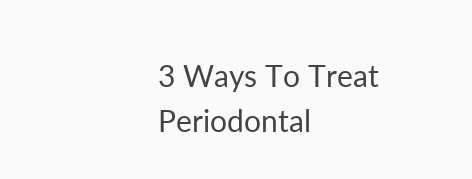3 Ways To Treat Periodontal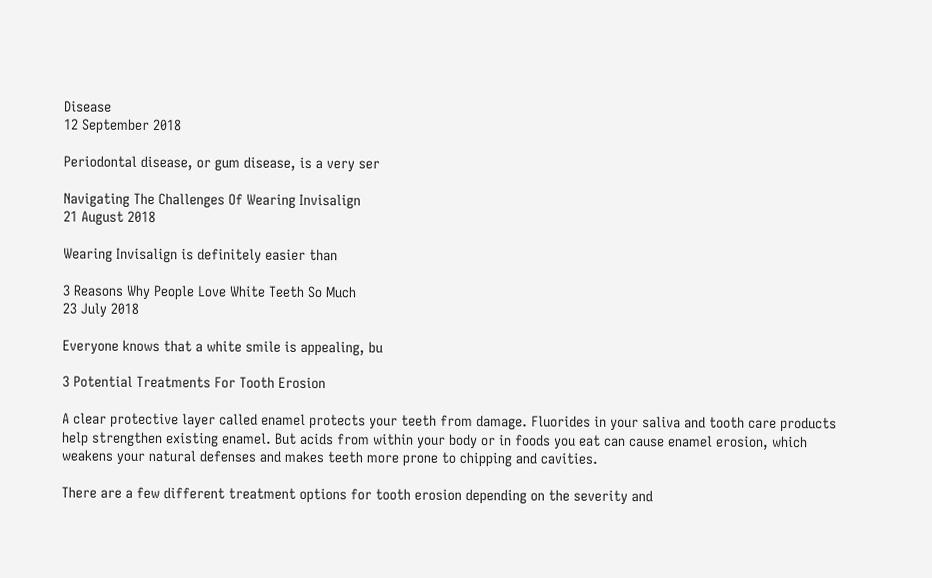Disease
12 September 2018

Periodontal disease, or gum disease, is a very ser

Navigating The Challenges Of Wearing Invisalign
21 August 2018

Wearing Invisalign is definitely easier than

3 Reasons Why People Love White Teeth So Much
23 July 2018

Everyone knows that a white smile is appealing, bu

3 Potential Treatments For Tooth Erosion

A clear protective layer called enamel protects your teeth from damage. Fluorides in your saliva and tooth care products help strengthen existing enamel. But acids from within your body or in foods you eat can cause enamel erosion, which weakens your natural defenses and makes teeth more prone to chipping and cavities.

There are a few different treatment options for tooth erosion depending on the severity and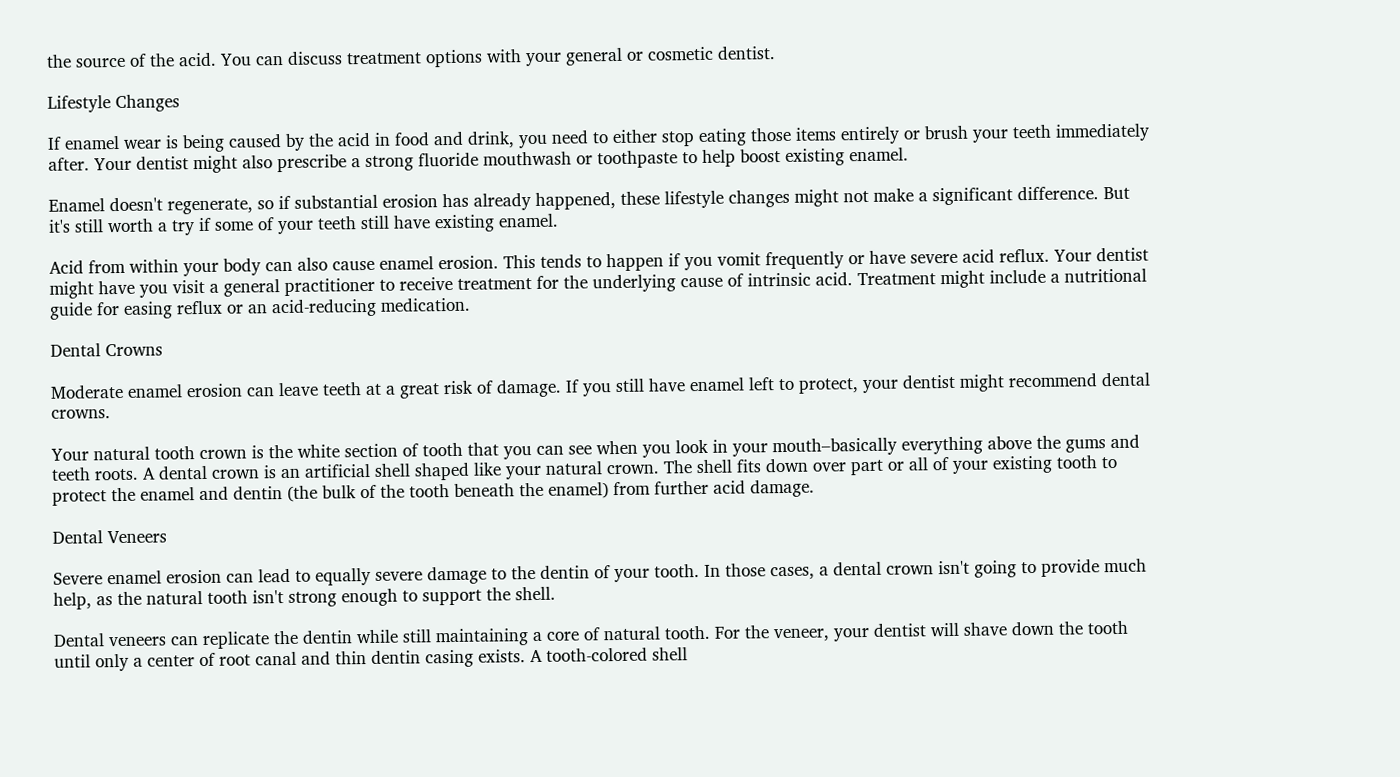the source of the acid. You can discuss treatment options with your general or cosmetic dentist.

Lifestyle Changes

If enamel wear is being caused by the acid in food and drink, you need to either stop eating those items entirely or brush your teeth immediately after. Your dentist might also prescribe a strong fluoride mouthwash or toothpaste to help boost existing enamel.

Enamel doesn't regenerate, so if substantial erosion has already happened, these lifestyle changes might not make a significant difference. But it's still worth a try if some of your teeth still have existing enamel.

Acid from within your body can also cause enamel erosion. This tends to happen if you vomit frequently or have severe acid reflux. Your dentist might have you visit a general practitioner to receive treatment for the underlying cause of intrinsic acid. Treatment might include a nutritional guide for easing reflux or an acid-reducing medication.

Dental Crowns

Moderate enamel erosion can leave teeth at a great risk of damage. If you still have enamel left to protect, your dentist might recommend dental crowns.

Your natural tooth crown is the white section of tooth that you can see when you look in your mouth–basically everything above the gums and teeth roots. A dental crown is an artificial shell shaped like your natural crown. The shell fits down over part or all of your existing tooth to protect the enamel and dentin (the bulk of the tooth beneath the enamel) from further acid damage.

Dental Veneers

Severe enamel erosion can lead to equally severe damage to the dentin of your tooth. In those cases, a dental crown isn't going to provide much help, as the natural tooth isn't strong enough to support the shell.

Dental veneers can replicate the dentin while still maintaining a core of natural tooth. For the veneer, your dentist will shave down the tooth until only a center of root canal and thin dentin casing exists. A tooth-colored shell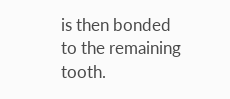is then bonded to the remaining tooth.